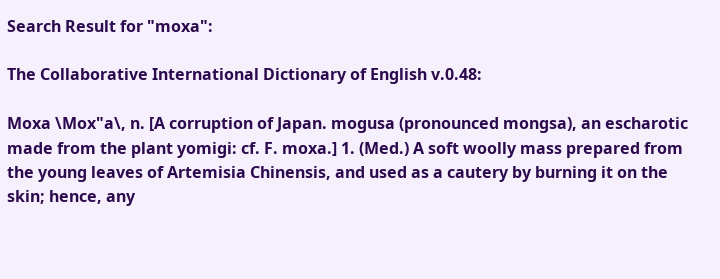Search Result for "moxa":

The Collaborative International Dictionary of English v.0.48:

Moxa \Mox"a\, n. [A corruption of Japan. mogusa (pronounced mongsa), an escharotic made from the plant yomigi: cf. F. moxa.] 1. (Med.) A soft woolly mass prepared from the young leaves of Artemisia Chinensis, and used as a cautery by burning it on the skin; hence, any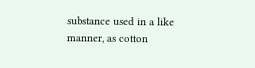substance used in a like manner, as cotton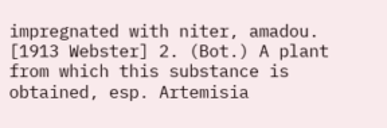impregnated with niter, amadou. [1913 Webster] 2. (Bot.) A plant from which this substance is obtained, esp. Artemisia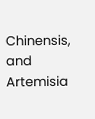Chinensis, and Artemisia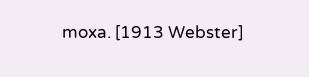moxa. [1913 Webster]